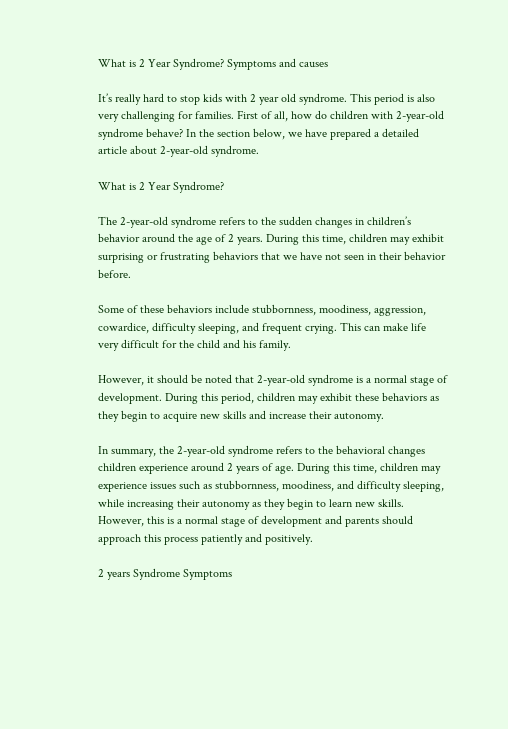What is 2 Year Syndrome? Symptoms and causes

It’s really hard to stop kids with 2 year old syndrome. This period is also very challenging for families. First of all, how do children with 2-year-old syndrome behave? In the section below, we have prepared a detailed article about 2-year-old syndrome.

What is 2 Year Syndrome?

The 2-year-old syndrome refers to the sudden changes in children’s behavior around the age of 2 years. During this time, children may exhibit surprising or frustrating behaviors that we have not seen in their behavior before.

Some of these behaviors include stubbornness, moodiness, aggression, cowardice, difficulty sleeping, and frequent crying. This can make life very difficult for the child and his family.

However, it should be noted that 2-year-old syndrome is a normal stage of development. During this period, children may exhibit these behaviors as they begin to acquire new skills and increase their autonomy.

In summary, the 2-year-old syndrome refers to the behavioral changes children experience around 2 years of age. During this time, children may experience issues such as stubbornness, moodiness, and difficulty sleeping, while increasing their autonomy as they begin to learn new skills. However, this is a normal stage of development and parents should approach this process patiently and positively.

2 years Syndrome Symptoms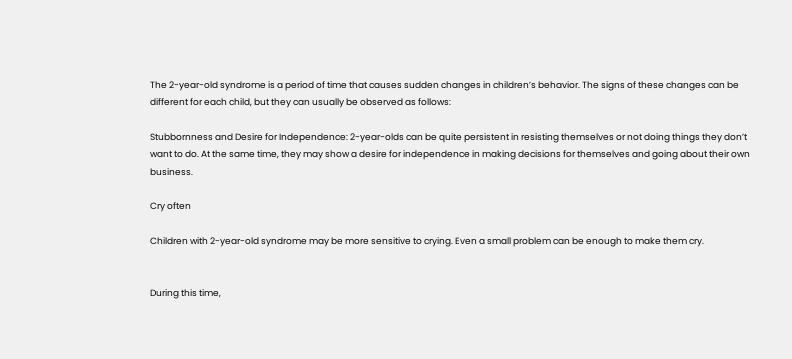The 2-year-old syndrome is a period of time that causes sudden changes in children’s behavior. The signs of these changes can be different for each child, but they can usually be observed as follows:

Stubbornness and Desire for Independence: 2-year-olds can be quite persistent in resisting themselves or not doing things they don’t want to do. At the same time, they may show a desire for independence in making decisions for themselves and going about their own business.

Cry often

Children with 2-year-old syndrome may be more sensitive to crying. Even a small problem can be enough to make them cry.


During this time,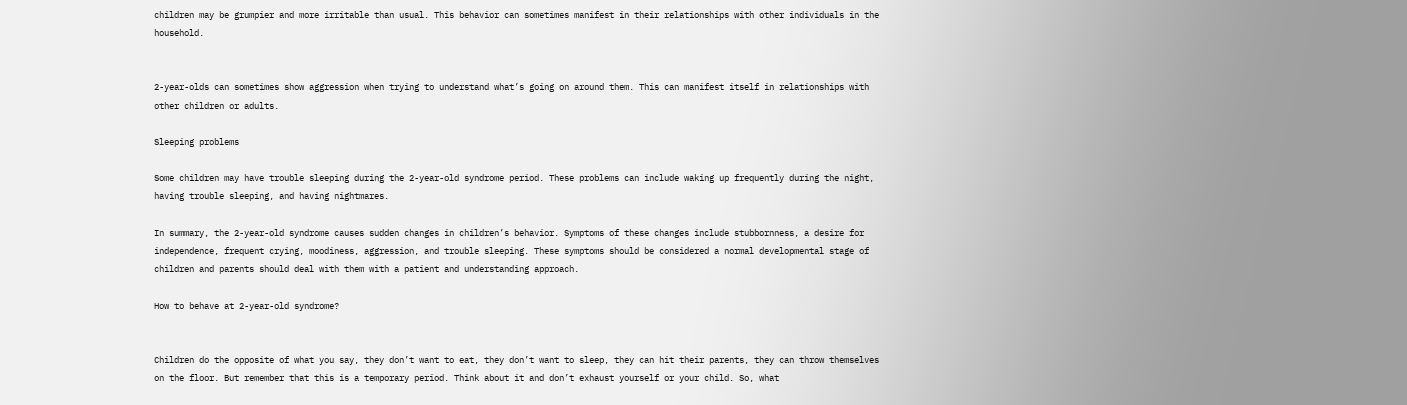children may be grumpier and more irritable than usual. This behavior can sometimes manifest in their relationships with other individuals in the household.


2-year-olds can sometimes show aggression when trying to understand what’s going on around them. This can manifest itself in relationships with other children or adults.

Sleeping problems

Some children may have trouble sleeping during the 2-year-old syndrome period. These problems can include waking up frequently during the night, having trouble sleeping, and having nightmares.

In summary, the 2-year-old syndrome causes sudden changes in children’s behavior. Symptoms of these changes include stubbornness, a desire for independence, frequent crying, moodiness, aggression, and trouble sleeping. These symptoms should be considered a normal developmental stage of children and parents should deal with them with a patient and understanding approach.

How to behave at 2-year-old syndrome?


Children do the opposite of what you say, they don’t want to eat, they don’t want to sleep, they can hit their parents, they can throw themselves on the floor. But remember that this is a temporary period. Think about it and don’t exhaust yourself or your child. So, what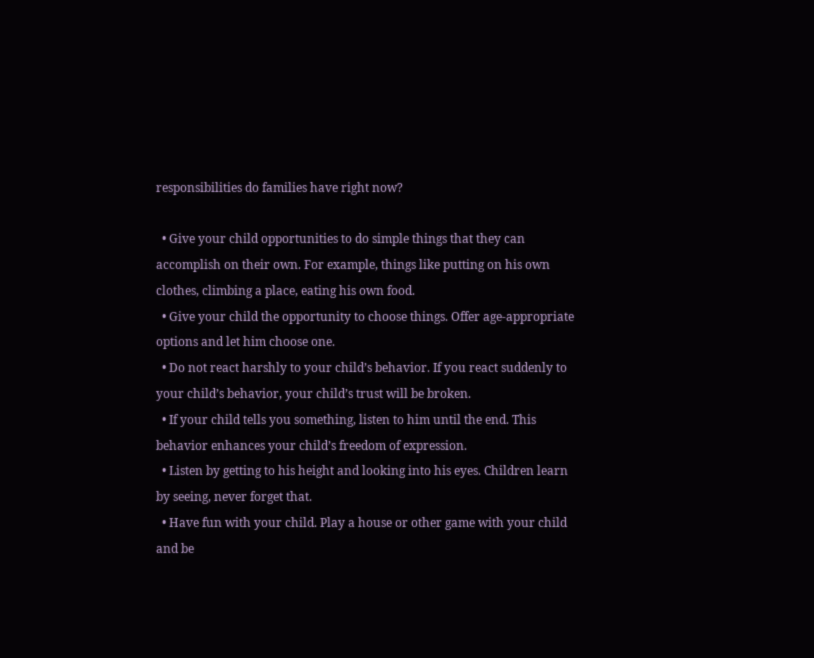responsibilities do families have right now?

  • Give your child opportunities to do simple things that they can accomplish on their own. For example, things like putting on his own clothes, climbing a place, eating his own food.
  • Give your child the opportunity to choose things. Offer age-appropriate options and let him choose one.
  • Do not react harshly to your child’s behavior. If you react suddenly to your child’s behavior, your child’s trust will be broken.
  • If your child tells you something, listen to him until the end. This behavior enhances your child’s freedom of expression.
  • Listen by getting to his height and looking into his eyes. Children learn by seeing, never forget that.
  • Have fun with your child. Play a house or other game with your child and be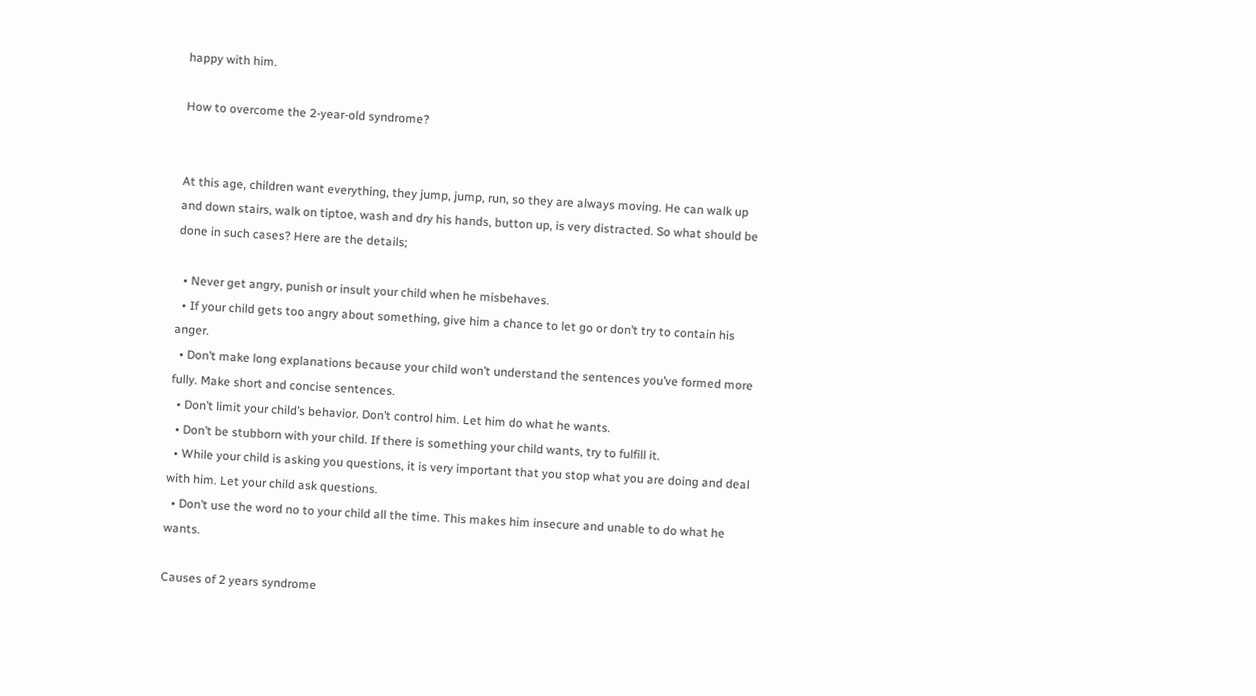happy with him.

How to overcome the 2-year-old syndrome?


At this age, children want everything, they jump, jump, run, so they are always moving. He can walk up and down stairs, walk on tiptoe, wash and dry his hands, button up, is very distracted. So what should be done in such cases? Here are the details;

  • Never get angry, punish or insult your child when he misbehaves.
  • If your child gets too angry about something, give him a chance to let go or don’t try to contain his anger.
  • Don’t make long explanations because your child won’t understand the sentences you’ve formed more fully. Make short and concise sentences.
  • Don’t limit your child’s behavior. Don’t control him. Let him do what he wants.
  • Don’t be stubborn with your child. If there is something your child wants, try to fulfill it.
  • While your child is asking you questions, it is very important that you stop what you are doing and deal with him. Let your child ask questions.
  • Don’t use the word no to your child all the time. This makes him insecure and unable to do what he wants.

Causes of 2 years syndrome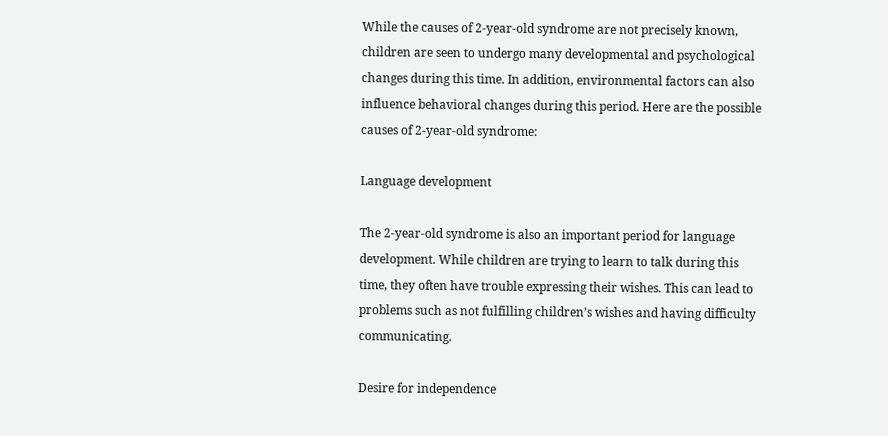While the causes of 2-year-old syndrome are not precisely known, children are seen to undergo many developmental and psychological changes during this time. In addition, environmental factors can also influence behavioral changes during this period. Here are the possible causes of 2-year-old syndrome:

Language development

The 2-year-old syndrome is also an important period for language development. While children are trying to learn to talk during this time, they often have trouble expressing their wishes. This can lead to problems such as not fulfilling children’s wishes and having difficulty communicating.

Desire for independence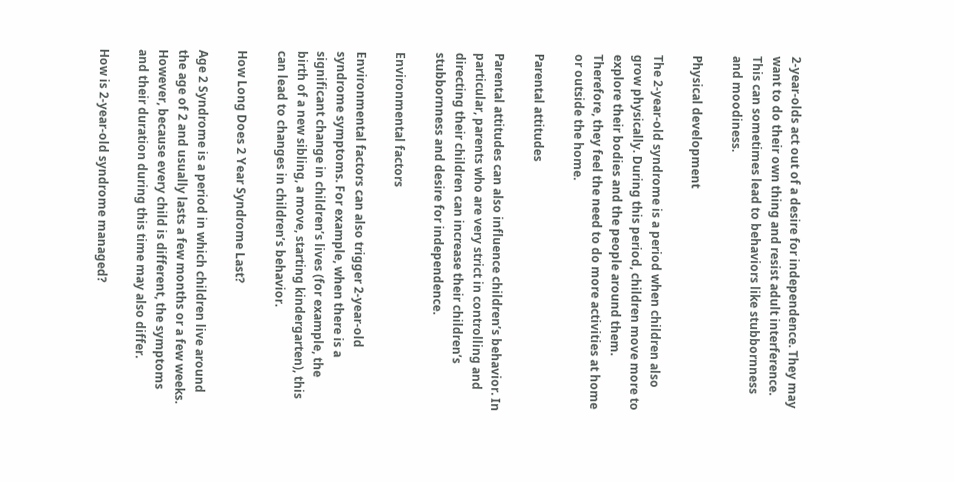2-year-olds act out of a desire for independence. They may want to do their own thing and resist adult interference. This can sometimes lead to behaviors like stubbornness and moodiness.

Physical development

The 2-year-old syndrome is a period when children also grow physically. During this period, children move more to explore their bodies and the people around them. Therefore, they feel the need to do more activities at home or outside the home.

Parental attitudes

Parental attitudes can also influence children’s behavior. In particular, parents who are very strict in controlling and directing their children can increase their children’s stubbornness and desire for independence.

Environmental factors

Environmental factors can also trigger 2-year-old syndrome symptoms. For example, when there is a significant change in children’s lives (for example, the birth of a new sibling, a move, starting kindergarten), this can lead to changes in children’s behavior.

How Long Does 2 Year Syndrome Last?

Age 2 Syndrome is a period in which children live around the age of 2 and usually lasts a few months or a few weeks. However, because every child is different, the symptoms and their duration during this time may also differ.

How is 2-year-old syndrome managed?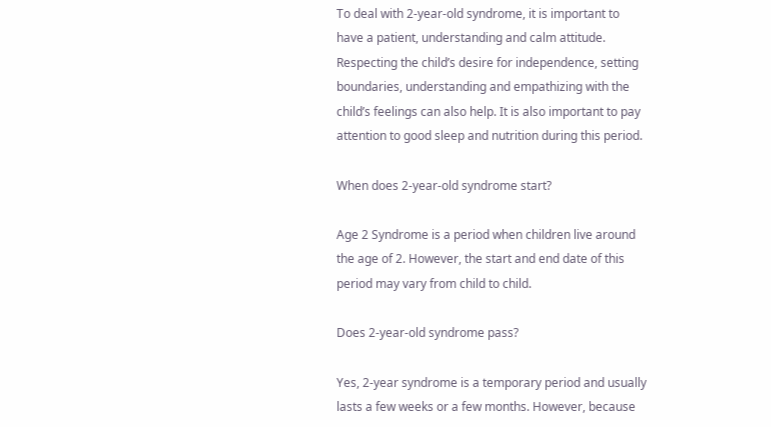To deal with 2-year-old syndrome, it is important to have a patient, understanding and calm attitude. Respecting the child’s desire for independence, setting boundaries, understanding and empathizing with the child’s feelings can also help. It is also important to pay attention to good sleep and nutrition during this period.

When does 2-year-old syndrome start?

Age 2 Syndrome is a period when children live around the age of 2. However, the start and end date of this period may vary from child to child.

Does 2-year-old syndrome pass?

Yes, 2-year syndrome is a temporary period and usually lasts a few weeks or a few months. However, because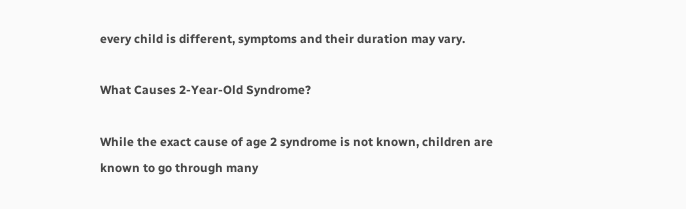every child is different, symptoms and their duration may vary.

What Causes 2-Year-Old Syndrome?

While the exact cause of age 2 syndrome is not known, children are known to go through many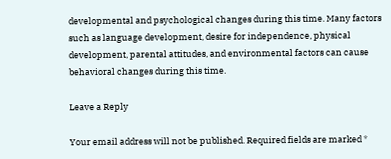developmental and psychological changes during this time. Many factors such as language development, desire for independence, physical development, parental attitudes, and environmental factors can cause behavioral changes during this time.

Leave a Reply

Your email address will not be published. Required fields are marked *